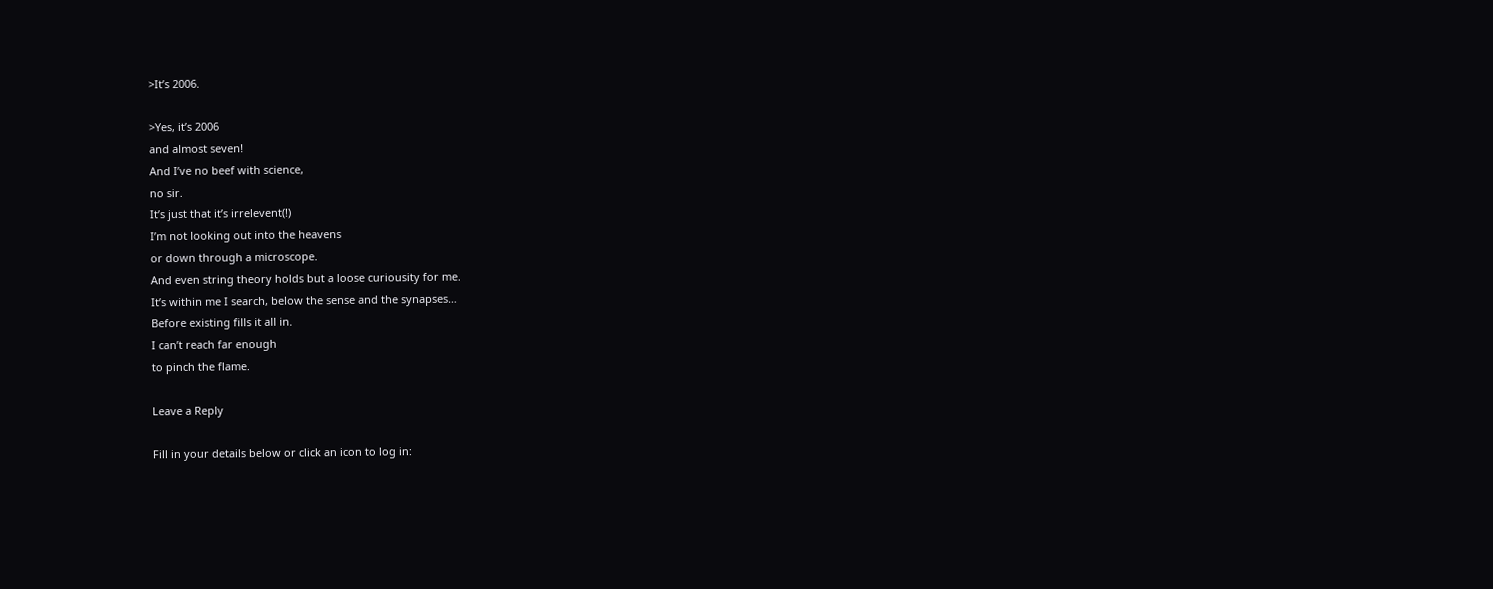>It’s 2006.

>Yes, it’s 2006
and almost seven!
And I’ve no beef with science,
no sir.
It’s just that it’s irrelevent(!)
I’m not looking out into the heavens
or down through a microscope.
And even string theory holds but a loose curiousity for me.
It’s within me I search, below the sense and the synapses…
Before existing fills it all in.
I can’t reach far enough
to pinch the flame.

Leave a Reply

Fill in your details below or click an icon to log in: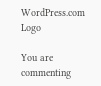WordPress.com Logo

You are commenting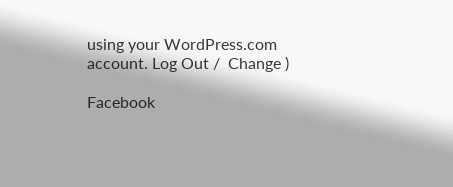using your WordPress.com account. Log Out /  Change )

Facebook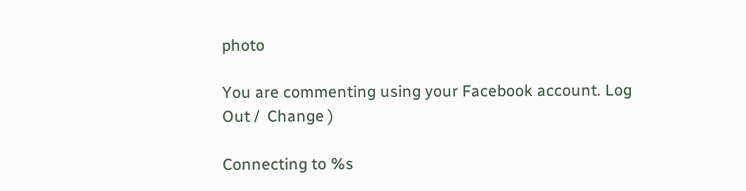photo

You are commenting using your Facebook account. Log Out /  Change )

Connecting to %s